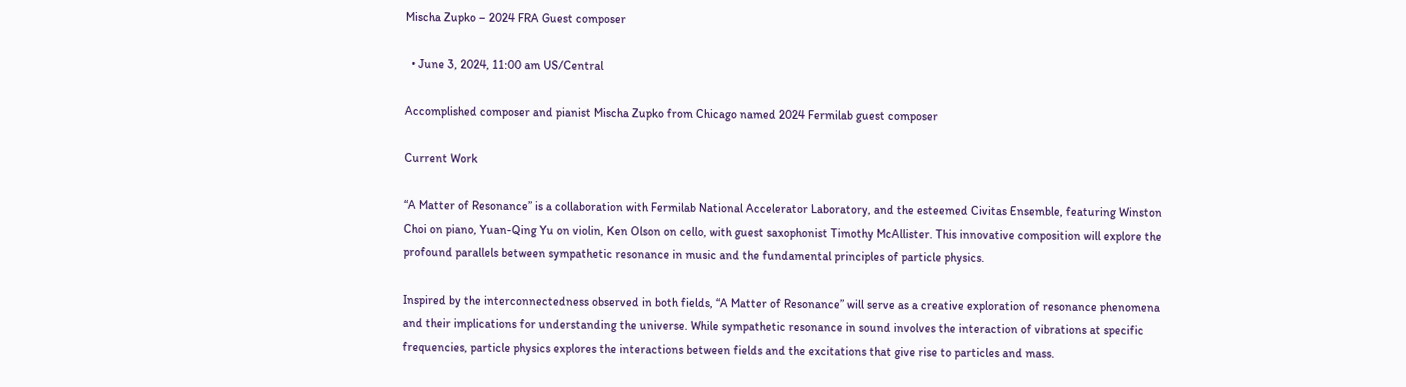Mischa Zupko – 2024 FRA Guest composer

  • June 3, 2024, 11:00 am US/Central

Accomplished composer and pianist Mischa Zupko from Chicago named 2024 Fermilab guest composer

Current Work

“A Matter of Resonance” is a collaboration with Fermilab National Accelerator Laboratory, and the esteemed Civitas Ensemble, featuring Winston Choi on piano, Yuan-Qing Yu on violin, Ken Olson on cello, with guest saxophonist Timothy McAllister. This innovative composition will explore the profound parallels between sympathetic resonance in music and the fundamental principles of particle physics.

Inspired by the interconnectedness observed in both fields, “A Matter of Resonance” will serve as a creative exploration of resonance phenomena and their implications for understanding the universe. While sympathetic resonance in sound involves the interaction of vibrations at specific frequencies, particle physics explores the interactions between fields and the excitations that give rise to particles and mass.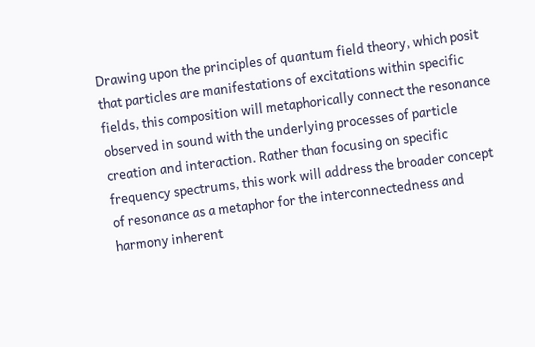Drawing upon the principles of quantum field theory, which posit that particles are manifestations of excitations within specific fields, this composition will metaphorically connect the resonance observed in sound with the underlying processes of particle creation and interaction. Rather than focusing on specific frequency spectrums, this work will address the broader concept of resonance as a metaphor for the interconnectedness and harmony inherent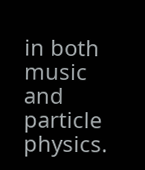in both music and particle physics.